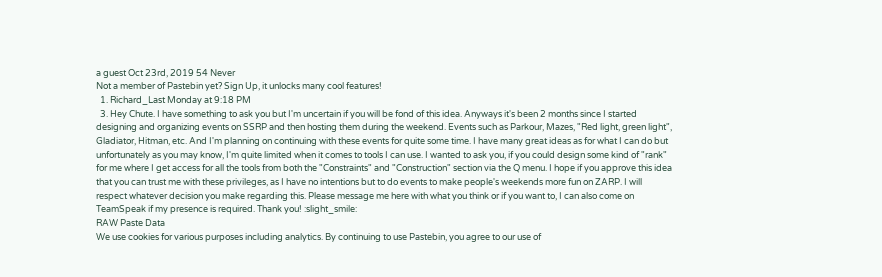a guest Oct 23rd, 2019 54 Never
Not a member of Pastebin yet? Sign Up, it unlocks many cool features!
  1. Richard_Last Monday at 9:18 PM
  3. Hey Chute. I have something to ask you but I'm uncertain if you will be fond of this idea. Anyways it's been 2 months since I started designing and organizing events on SSRP and then hosting them during the weekend. Events such as Parkour, Mazes, "Red light, green light", Gladiator, Hitman, etc. And I'm planning on continuing with these events for quite some time. I have many great ideas as for what I can do but unfortunately as you may know, I'm quite limited when it comes to tools I can use. I wanted to ask you, if you could design some kind of "rank" for me where I get access for all the tools from both the "Constraints" and "Construction" section via the Q menu. I hope if you approve this idea that you can trust me with these privileges, as I have no intentions but to do events to make people's weekends more fun on ZARP. I will respect whatever decision you make regarding this. Please message me here with what you think or if you want to, I can also come on TeamSpeak if my presence is required. Thank you! :slight_smile:
RAW Paste Data
We use cookies for various purposes including analytics. By continuing to use Pastebin, you agree to our use of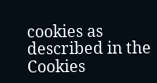cookies as described in the Cookies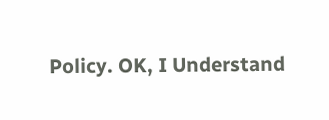Policy. OK, I Understand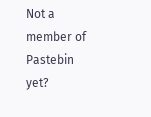Not a member of Pastebin yet?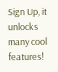Sign Up, it unlocks many cool features!